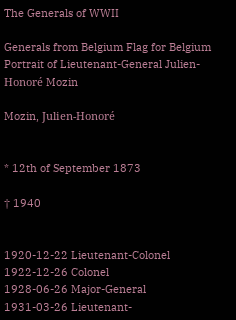The Generals of WWII

Generals from Belgium Flag for Belgium
Portrait of Lieutenant-General Julien-Honoré Mozin

Mozin, Julien-Honoré


* 12th of September 1873

† 1940


1920-12-22 Lieutenant-Colonel
1922-12-26 Colonel
1928-06-26 Major-General
1931-03-26 Lieutenant-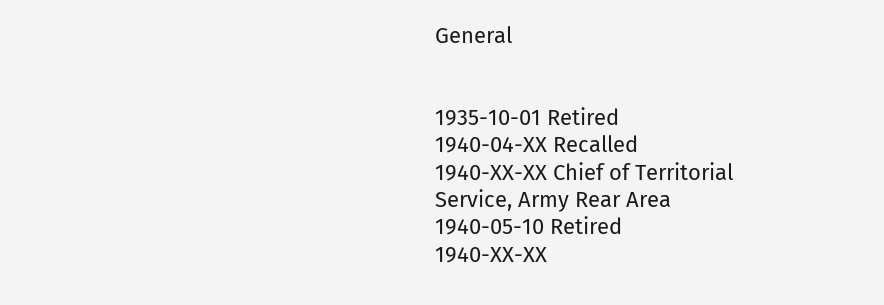General


1935-10-01 Retired
1940-04-XX Recalled
1940-XX-XX Chief of Territorial Service, Army Rear Area
1940-05-10 Retired
1940-XX-XX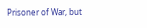Prisoner of War, but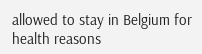allowed to stay in Belgium for health reasons